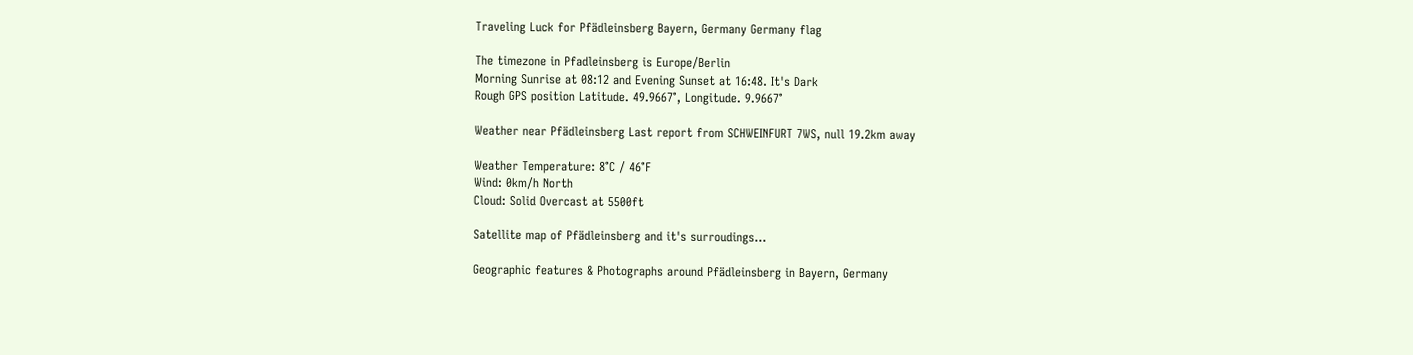Traveling Luck for Pfädleinsberg Bayern, Germany Germany flag

The timezone in Pfadleinsberg is Europe/Berlin
Morning Sunrise at 08:12 and Evening Sunset at 16:48. It's Dark
Rough GPS position Latitude. 49.9667°, Longitude. 9.9667°

Weather near Pfädleinsberg Last report from SCHWEINFURT 7WS, null 19.2km away

Weather Temperature: 8°C / 46°F
Wind: 0km/h North
Cloud: Solid Overcast at 5500ft

Satellite map of Pfädleinsberg and it's surroudings...

Geographic features & Photographs around Pfädleinsberg in Bayern, Germany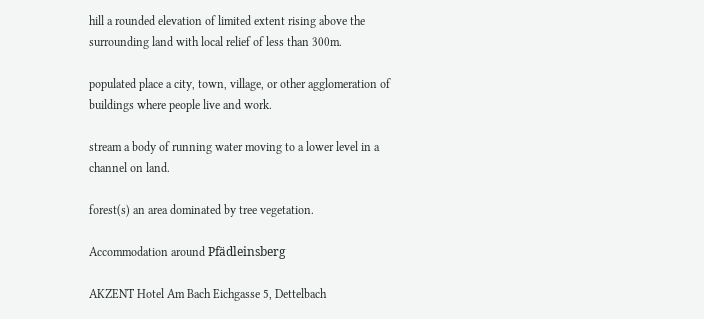hill a rounded elevation of limited extent rising above the surrounding land with local relief of less than 300m.

populated place a city, town, village, or other agglomeration of buildings where people live and work.

stream a body of running water moving to a lower level in a channel on land.

forest(s) an area dominated by tree vegetation.

Accommodation around Pfädleinsberg

AKZENT Hotel Am Bach Eichgasse 5, Dettelbach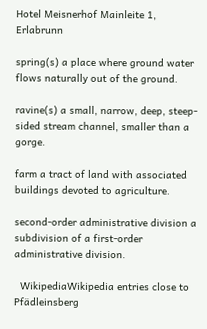Hotel Meisnerhof Mainleite 1, Erlabrunn

spring(s) a place where ground water flows naturally out of the ground.

ravine(s) a small, narrow, deep, steep-sided stream channel, smaller than a gorge.

farm a tract of land with associated buildings devoted to agriculture.

second-order administrative division a subdivision of a first-order administrative division.

  WikipediaWikipedia entries close to Pfädleinsberg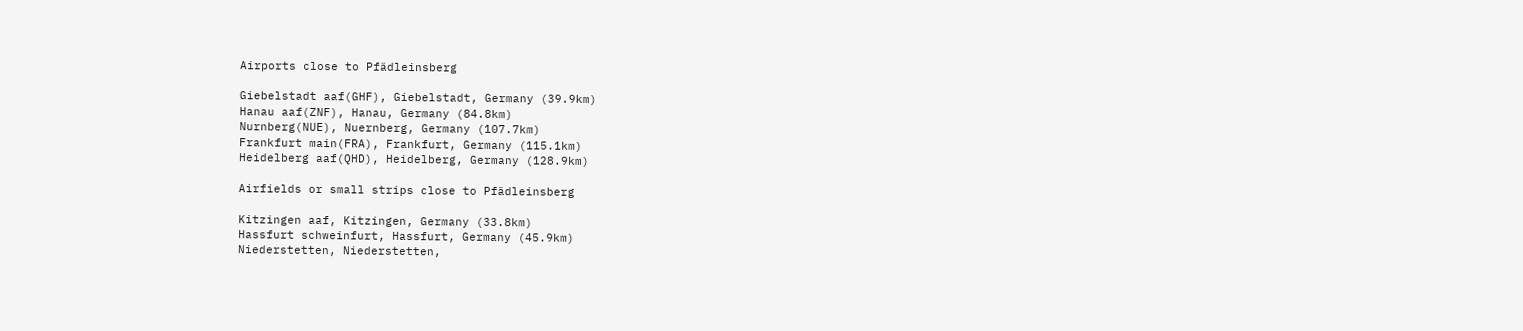Airports close to Pfädleinsberg

Giebelstadt aaf(GHF), Giebelstadt, Germany (39.9km)
Hanau aaf(ZNF), Hanau, Germany (84.8km)
Nurnberg(NUE), Nuernberg, Germany (107.7km)
Frankfurt main(FRA), Frankfurt, Germany (115.1km)
Heidelberg aaf(QHD), Heidelberg, Germany (128.9km)

Airfields or small strips close to Pfädleinsberg

Kitzingen aaf, Kitzingen, Germany (33.8km)
Hassfurt schweinfurt, Hassfurt, Germany (45.9km)
Niederstetten, Niederstetten,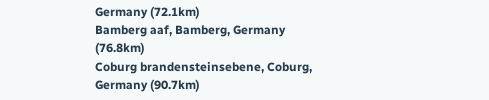Germany (72.1km)
Bamberg aaf, Bamberg, Germany (76.8km)
Coburg brandensteinsebene, Coburg, Germany (90.7km)